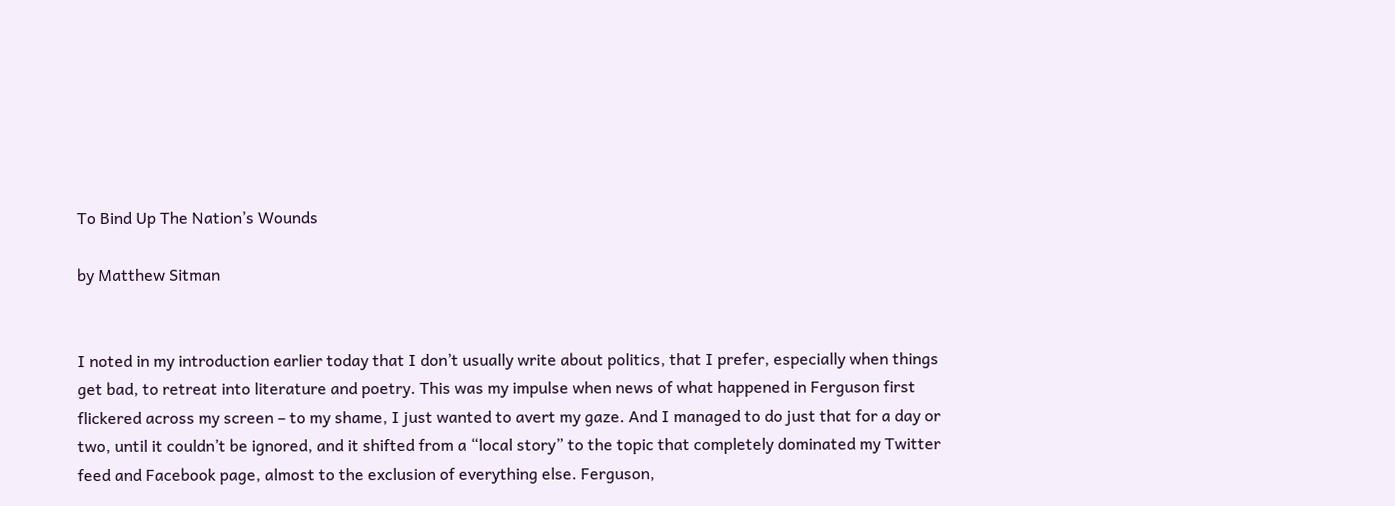To Bind Up The Nation’s Wounds

by Matthew Sitman


I noted in my introduction earlier today that I don’t usually write about politics, that I prefer, especially when things get bad, to retreat into literature and poetry. This was my impulse when news of what happened in Ferguson first flickered across my screen – to my shame, I just wanted to avert my gaze. And I managed to do just that for a day or two, until it couldn’t be ignored, and it shifted from a “local story” to the topic that completely dominated my Twitter feed and Facebook page, almost to the exclusion of everything else. Ferguson,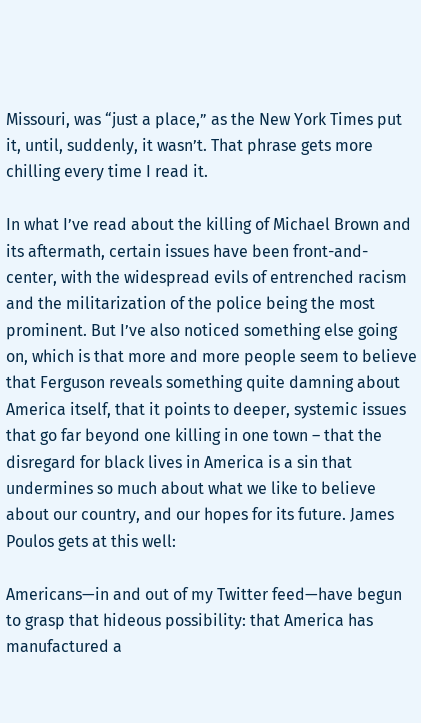Missouri, was “just a place,” as the New York Times put it, until, suddenly, it wasn’t. That phrase gets more chilling every time I read it.

In what I’ve read about the killing of Michael Brown and its aftermath, certain issues have been front-and-center, with the widespread evils of entrenched racism and the militarization of the police being the most prominent. But I’ve also noticed something else going on, which is that more and more people seem to believe that Ferguson reveals something quite damning about America itself, that it points to deeper, systemic issues that go far beyond one killing in one town – that the disregard for black lives in America is a sin that undermines so much about what we like to believe about our country, and our hopes for its future. James Poulos gets at this well:

Americans—in and out of my Twitter feed—have begun to grasp that hideous possibility: that America has manufactured a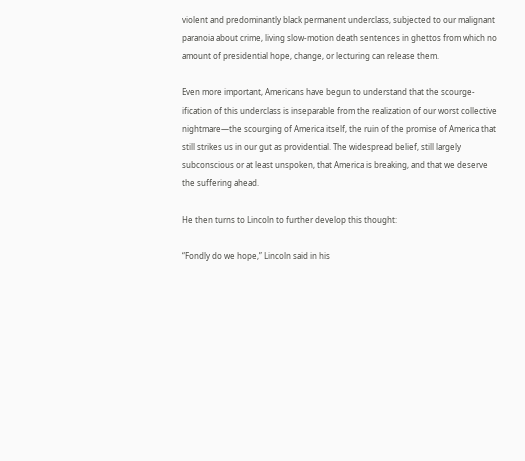violent and predominantly black permanent underclass, subjected to our malignant paranoia about crime, living slow-motion death sentences in ghettos from which no amount of presidential hope, change, or lecturing can release them.

Even more important, Americans have begun to understand that the scourge-ification of this underclass is inseparable from the realization of our worst collective nightmare—the scourging of America itself, the ruin of the promise of America that still strikes us in our gut as providential. The widespread belief, still largely subconscious or at least unspoken, that America is breaking, and that we deserve the suffering ahead.

He then turns to Lincoln to further develop this thought:

“Fondly do we hope,” Lincoln said in his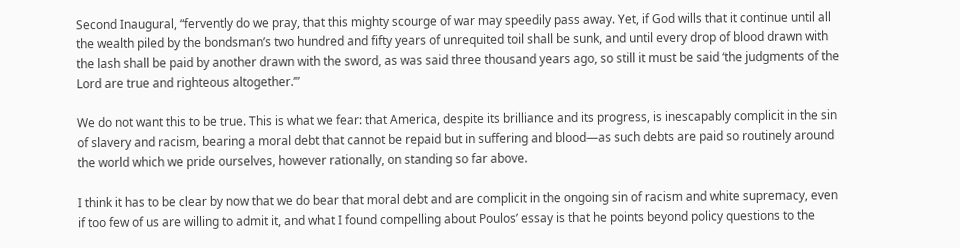Second Inaugural, “fervently do we pray, that this mighty scourge of war may speedily pass away. Yet, if God wills that it continue until all the wealth piled by the bondsman’s two hundred and fifty years of unrequited toil shall be sunk, and until every drop of blood drawn with the lash shall be paid by another drawn with the sword, as was said three thousand years ago, so still it must be said ‘the judgments of the Lord are true and righteous altogether.’”

We do not want this to be true. This is what we fear: that America, despite its brilliance and its progress, is inescapably complicit in the sin of slavery and racism, bearing a moral debt that cannot be repaid but in suffering and blood—as such debts are paid so routinely around the world which we pride ourselves, however rationally, on standing so far above.

I think it has to be clear by now that we do bear that moral debt and are complicit in the ongoing sin of racism and white supremacy, even if too few of us are willing to admit it, and what I found compelling about Poulos’ essay is that he points beyond policy questions to the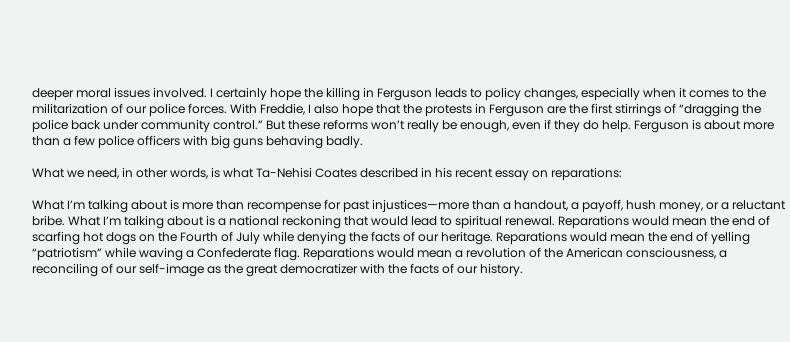deeper moral issues involved. I certainly hope the killing in Ferguson leads to policy changes, especially when it comes to the militarization of our police forces. With Freddie, I also hope that the protests in Ferguson are the first stirrings of “dragging the police back under community control.” But these reforms won’t really be enough, even if they do help. Ferguson is about more than a few police officers with big guns behaving badly.

What we need, in other words, is what Ta-Nehisi Coates described in his recent essay on reparations:

What I’m talking about is more than recompense for past injustices—more than a handout, a payoff, hush money, or a reluctant bribe. What I’m talking about is a national reckoning that would lead to spiritual renewal. Reparations would mean the end of scarfing hot dogs on the Fourth of July while denying the facts of our heritage. Reparations would mean the end of yelling “patriotism” while waving a Confederate flag. Reparations would mean a revolution of the American consciousness, a reconciling of our self-image as the great democratizer with the facts of our history.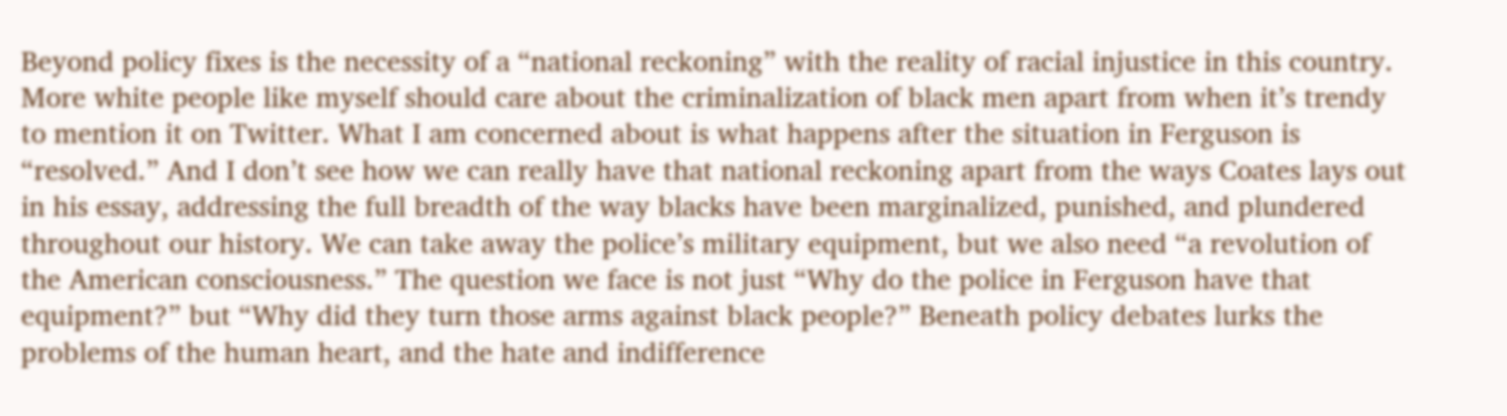Beyond policy fixes is the necessity of a “national reckoning” with the reality of racial injustice in this country. More white people like myself should care about the criminalization of black men apart from when it’s trendy to mention it on Twitter. What I am concerned about is what happens after the situation in Ferguson is “resolved.” And I don’t see how we can really have that national reckoning apart from the ways Coates lays out in his essay, addressing the full breadth of the way blacks have been marginalized, punished, and plundered throughout our history. We can take away the police’s military equipment, but we also need “a revolution of the American consciousness.” The question we face is not just “Why do the police in Ferguson have that equipment?” but “Why did they turn those arms against black people?” Beneath policy debates lurks the problems of the human heart, and the hate and indifference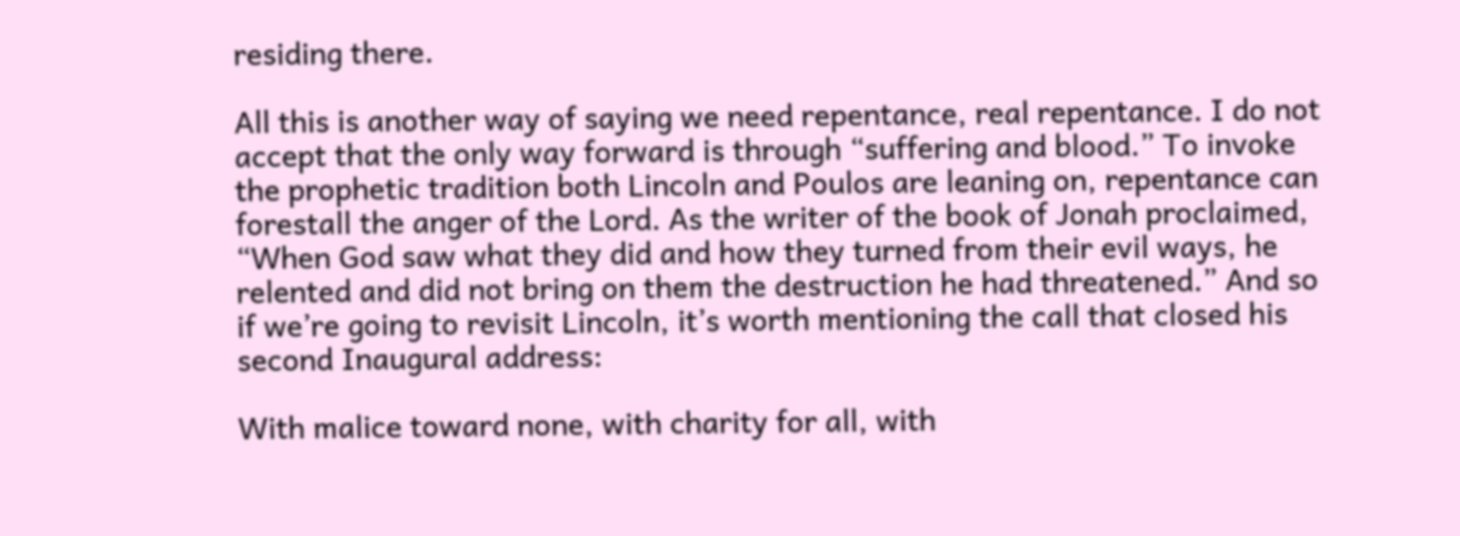residing there.

All this is another way of saying we need repentance, real repentance. I do not accept that the only way forward is through “suffering and blood.” To invoke the prophetic tradition both Lincoln and Poulos are leaning on, repentance can forestall the anger of the Lord. As the writer of the book of Jonah proclaimed, “When God saw what they did and how they turned from their evil ways, he relented and did not bring on them the destruction he had threatened.” And so if we’re going to revisit Lincoln, it’s worth mentioning the call that closed his second Inaugural address:

With malice toward none, with charity for all, with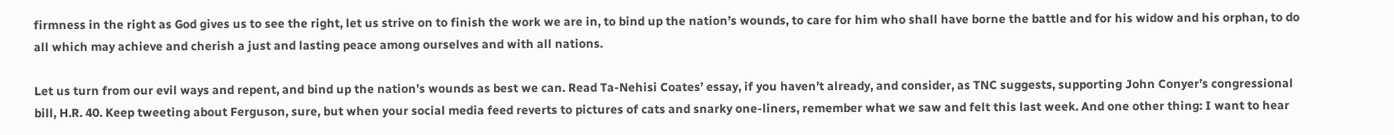firmness in the right as God gives us to see the right, let us strive on to finish the work we are in, to bind up the nation’s wounds, to care for him who shall have borne the battle and for his widow and his orphan, to do all which may achieve and cherish a just and lasting peace among ourselves and with all nations.

Let us turn from our evil ways and repent, and bind up the nation’s wounds as best we can. Read Ta-Nehisi Coates’ essay, if you haven’t already, and consider, as TNC suggests, supporting John Conyer’s congressional bill, H.R. 40. Keep tweeting about Ferguson, sure, but when your social media feed reverts to pictures of cats and snarky one-liners, remember what we saw and felt this last week. And one other thing: I want to hear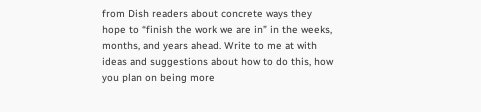from Dish readers about concrete ways they hope to “finish the work we are in” in the weeks, months, and years ahead. Write to me at with ideas and suggestions about how to do this, how you plan on being more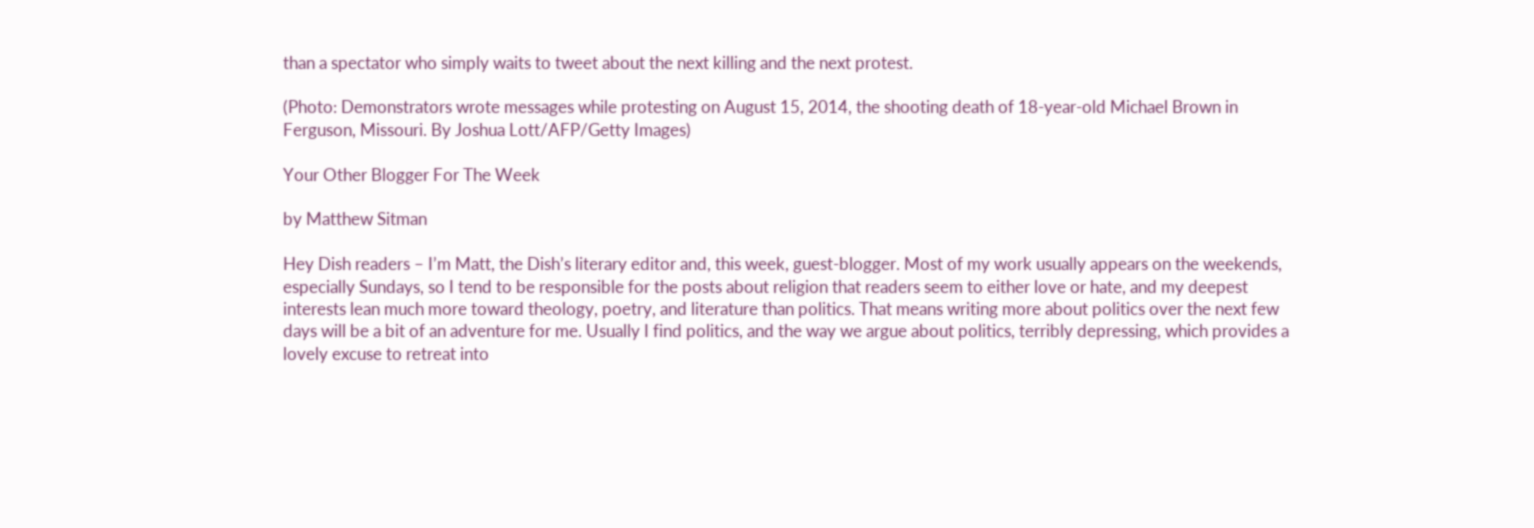than a spectator who simply waits to tweet about the next killing and the next protest.

(Photo: Demonstrators wrote messages while protesting on August 15, 2014, the shooting death of 18-year-old Michael Brown in Ferguson, Missouri. By Joshua Lott/AFP/Getty Images)

Your Other Blogger For The Week

by Matthew Sitman

Hey Dish readers – I’m Matt, the Dish’s literary editor and, this week, guest-blogger. Most of my work usually appears on the weekends, especially Sundays, so I tend to be responsible for the posts about religion that readers seem to either love or hate, and my deepest interests lean much more toward theology, poetry, and literature than politics. That means writing more about politics over the next few days will be a bit of an adventure for me. Usually I find politics, and the way we argue about politics, terribly depressing, which provides a lovely excuse to retreat into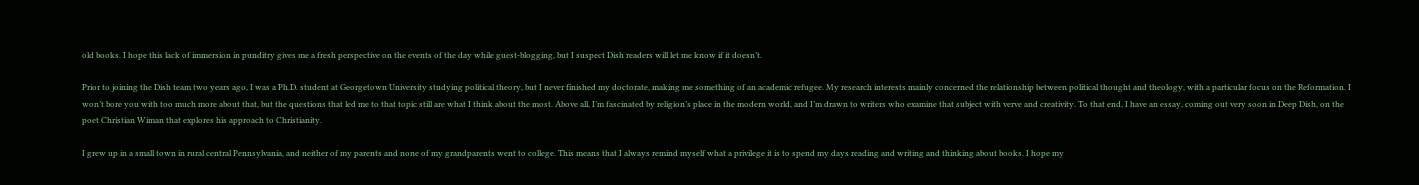old books. I hope this lack of immersion in punditry gives me a fresh perspective on the events of the day while guest-blogging, but I suspect Dish readers will let me know if it doesn’t.

Prior to joining the Dish team two years ago, I was a Ph.D. student at Georgetown University studying political theory, but I never finished my doctorate, making me something of an academic refugee. My research interests mainly concerned the relationship between political thought and theology, with a particular focus on the Reformation. I won’t bore you with too much more about that, but the questions that led me to that topic still are what I think about the most. Above all, I’m fascinated by religion’s place in the modern world, and I’m drawn to writers who examine that subject with verve and creativity. To that end, I have an essay, coming out very soon in Deep Dish, on the poet Christian Wiman that explores his approach to Christianity.

I grew up in a small town in rural central Pennsylvania, and neither of my parents and none of my grandparents went to college. This means that I always remind myself what a privilege it is to spend my days reading and writing and thinking about books. I hope my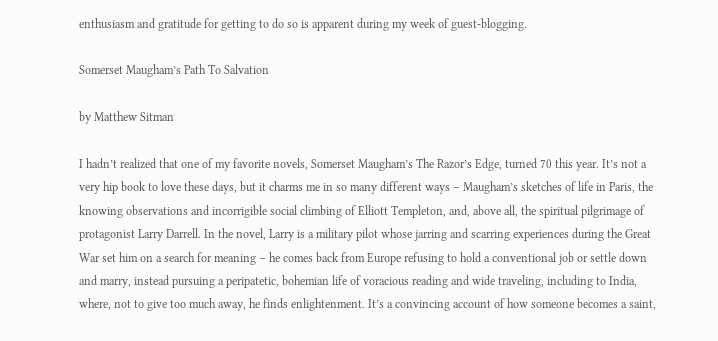enthusiasm and gratitude for getting to do so is apparent during my week of guest-blogging.

Somerset Maugham’s Path To Salvation

by Matthew Sitman

I hadn’t realized that one of my favorite novels, Somerset Maugham’s The Razor’s Edge, turned 70 this year. It’s not a very hip book to love these days, but it charms me in so many different ways – Maugham’s sketches of life in Paris, the knowing observations and incorrigible social climbing of Elliott Templeton, and, above all, the spiritual pilgrimage of protagonist Larry Darrell. In the novel, Larry is a military pilot whose jarring and scarring experiences during the Great War set him on a search for meaning – he comes back from Europe refusing to hold a conventional job or settle down and marry, instead pursuing a peripatetic, bohemian life of voracious reading and wide traveling, including to India, where, not to give too much away, he finds enlightenment. It’s a convincing account of how someone becomes a saint,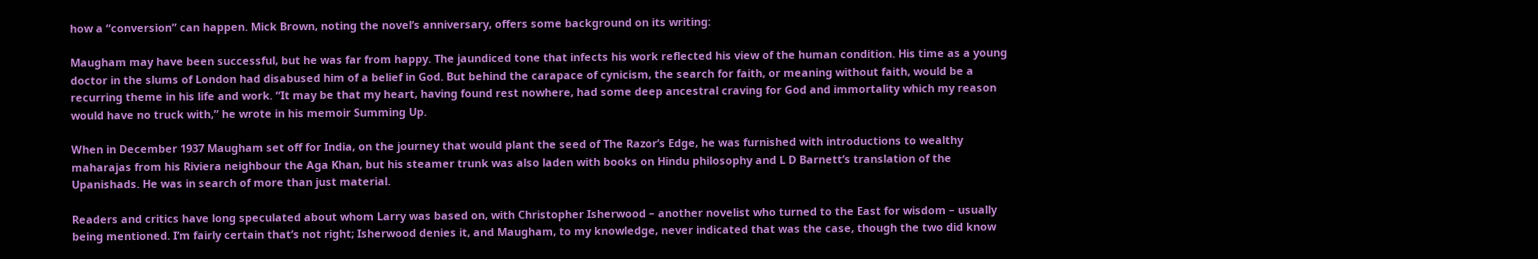how a “conversion” can happen. Mick Brown, noting the novel’s anniversary, offers some background on its writing:

Maugham may have been successful, but he was far from happy. The jaundiced tone that infects his work reflected his view of the human condition. His time as a young doctor in the slums of London had disabused him of a belief in God. But behind the carapace of cynicism, the search for faith, or meaning without faith, would be a recurring theme in his life and work. “It may be that my heart, having found rest nowhere, had some deep ancestral craving for God and immortality which my reason would have no truck with,” he wrote in his memoir Summing Up.

When in December 1937 Maugham set off for India, on the journey that would plant the seed of The Razor’s Edge, he was furnished with introductions to wealthy maharajas from his Riviera neighbour the Aga Khan, but his steamer trunk was also laden with books on Hindu philosophy and L D Barnett’s translation of the Upanishads. He was in search of more than just material.

Readers and critics have long speculated about whom Larry was based on, with Christopher Isherwood – another novelist who turned to the East for wisdom – usually being mentioned. I’m fairly certain that’s not right; Isherwood denies it, and Maugham, to my knowledge, never indicated that was the case, though the two did know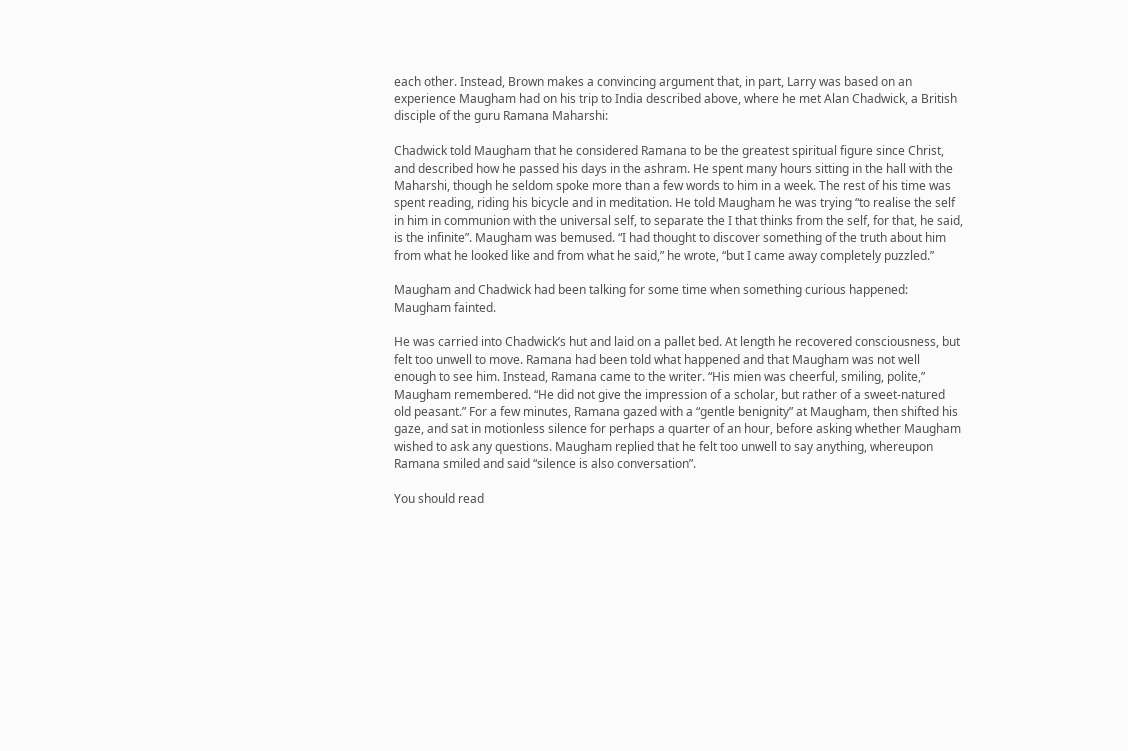each other. Instead, Brown makes a convincing argument that, in part, Larry was based on an experience Maugham had on his trip to India described above, where he met Alan Chadwick, a British disciple of the guru Ramana Maharshi:

Chadwick told Maugham that he considered Ramana to be the greatest spiritual figure since Christ, and described how he passed his days in the ashram. He spent many hours sitting in the hall with the Maharshi, though he seldom spoke more than a few words to him in a week. The rest of his time was spent reading, riding his bicycle and in meditation. He told Maugham he was trying “to realise the self in him in communion with the universal self, to separate the I that thinks from the self, for that, he said, is the infinite”. Maugham was bemused. “I had thought to discover something of the truth about him from what he looked like and from what he said,” he wrote, “but I came away completely puzzled.”

Maugham and Chadwick had been talking for some time when something curious happened: Maugham fainted.

He was carried into Chadwick’s hut and laid on a pallet bed. At length he recovered consciousness, but felt too unwell to move. Ramana had been told what happened and that Maugham was not well enough to see him. Instead, Ramana came to the writer. “His mien was cheerful, smiling, polite,” Maugham remembered. “He did not give the impression of a scholar, but rather of a sweet-natured old peasant.” For a few minutes, Ramana gazed with a “gentle benignity” at Maugham, then shifted his gaze, and sat in motionless silence for perhaps a quarter of an hour, before asking whether Maugham wished to ask any questions. Maugham replied that he felt too unwell to say anything, whereupon Ramana smiled and said “silence is also conversation”.

You should read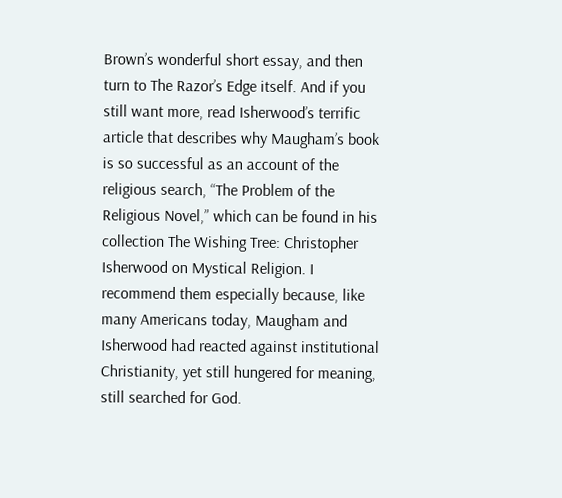Brown’s wonderful short essay, and then turn to The Razor’s Edge itself. And if you still want more, read Isherwood’s terrific article that describes why Maugham’s book is so successful as an account of the religious search, “The Problem of the Religious Novel,” which can be found in his collection The Wishing Tree: Christopher Isherwood on Mystical Religion. I recommend them especially because, like many Americans today, Maugham and Isherwood had reacted against institutional Christianity, yet still hungered for meaning, still searched for God.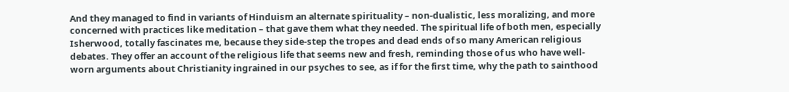And they managed to find in variants of Hinduism an alternate spirituality – non-dualistic, less moralizing, and more concerned with practices like meditation – that gave them what they needed. The spiritual life of both men, especially Isherwood, totally fascinates me, because they side-step the tropes and dead ends of so many American religious debates. They offer an account of the religious life that seems new and fresh, reminding those of us who have well-worn arguments about Christianity ingrained in our psyches to see, as if for the first time, why the path to sainthood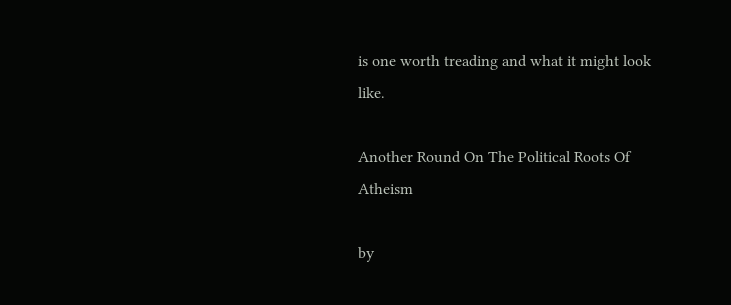is one worth treading and what it might look like.

Another Round On The Political Roots Of Atheism

by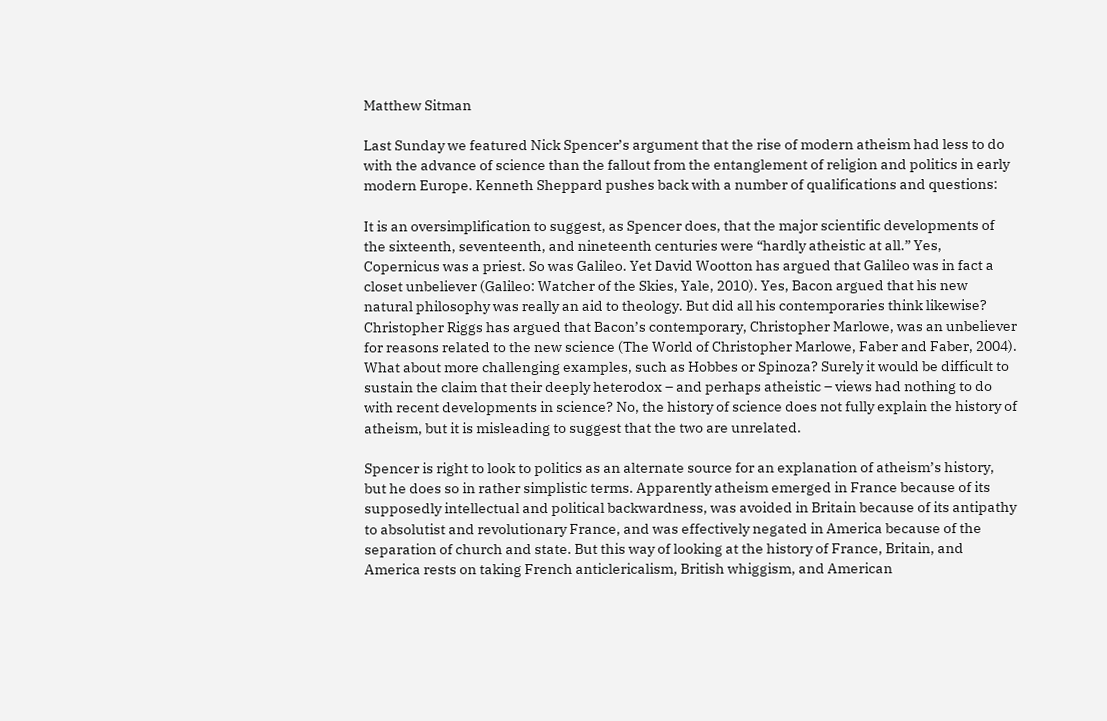Matthew Sitman

Last Sunday we featured Nick Spencer’s argument that the rise of modern atheism had less to do with the advance of science than the fallout from the entanglement of religion and politics in early modern Europe. Kenneth Sheppard pushes back with a number of qualifications and questions:

It is an oversimplification to suggest, as Spencer does, that the major scientific developments of the sixteenth, seventeenth, and nineteenth centuries were “hardly atheistic at all.” Yes, Copernicus was a priest. So was Galileo. Yet David Wootton has argued that Galileo was in fact a closet unbeliever (Galileo: Watcher of the Skies, Yale, 2010). Yes, Bacon argued that his new natural philosophy was really an aid to theology. But did all his contemporaries think likewise? Christopher Riggs has argued that Bacon’s contemporary, Christopher Marlowe, was an unbeliever for reasons related to the new science (The World of Christopher Marlowe, Faber and Faber, 2004). What about more challenging examples, such as Hobbes or Spinoza? Surely it would be difficult to sustain the claim that their deeply heterodox – and perhaps atheistic – views had nothing to do with recent developments in science? No, the history of science does not fully explain the history of atheism, but it is misleading to suggest that the two are unrelated.

Spencer is right to look to politics as an alternate source for an explanation of atheism’s history, but he does so in rather simplistic terms. Apparently atheism emerged in France because of its supposedly intellectual and political backwardness, was avoided in Britain because of its antipathy to absolutist and revolutionary France, and was effectively negated in America because of the separation of church and state. But this way of looking at the history of France, Britain, and America rests on taking French anticlericalism, British whiggism, and American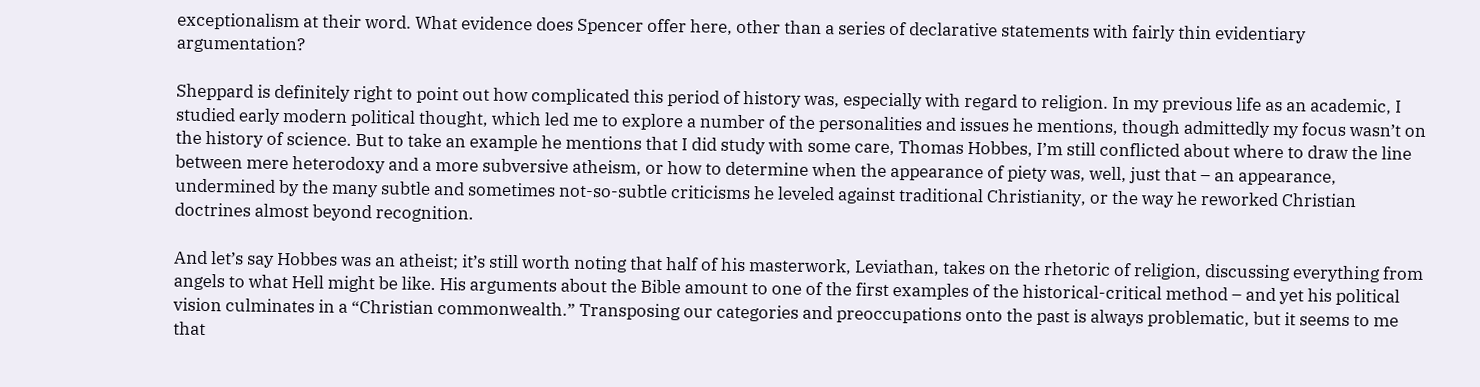exceptionalism at their word. What evidence does Spencer offer here, other than a series of declarative statements with fairly thin evidentiary argumentation?

Sheppard is definitely right to point out how complicated this period of history was, especially with regard to religion. In my previous life as an academic, I studied early modern political thought, which led me to explore a number of the personalities and issues he mentions, though admittedly my focus wasn’t on the history of science. But to take an example he mentions that I did study with some care, Thomas Hobbes, I’m still conflicted about where to draw the line between mere heterodoxy and a more subversive atheism, or how to determine when the appearance of piety was, well, just that – an appearance, undermined by the many subtle and sometimes not-so-subtle criticisms he leveled against traditional Christianity, or the way he reworked Christian doctrines almost beyond recognition.

And let’s say Hobbes was an atheist; it’s still worth noting that half of his masterwork, Leviathan, takes on the rhetoric of religion, discussing everything from angels to what Hell might be like. His arguments about the Bible amount to one of the first examples of the historical-critical method – and yet his political vision culminates in a “Christian commonwealth.” Transposing our categories and preoccupations onto the past is always problematic, but it seems to me that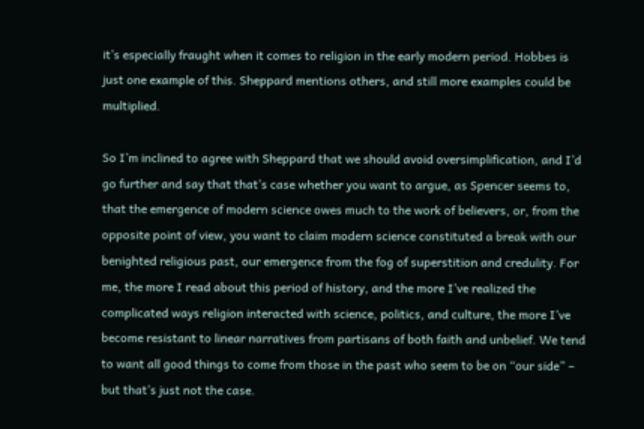it’s especially fraught when it comes to religion in the early modern period. Hobbes is just one example of this. Sheppard mentions others, and still more examples could be multiplied.

So I’m inclined to agree with Sheppard that we should avoid oversimplification, and I’d go further and say that that’s case whether you want to argue, as Spencer seems to, that the emergence of modern science owes much to the work of believers, or, from the opposite point of view, you want to claim modern science constituted a break with our benighted religious past, our emergence from the fog of superstition and credulity. For me, the more I read about this period of history, and the more I’ve realized the complicated ways religion interacted with science, politics, and culture, the more I’ve become resistant to linear narratives from partisans of both faith and unbelief. We tend to want all good things to come from those in the past who seem to be on “our side” – but that’s just not the case.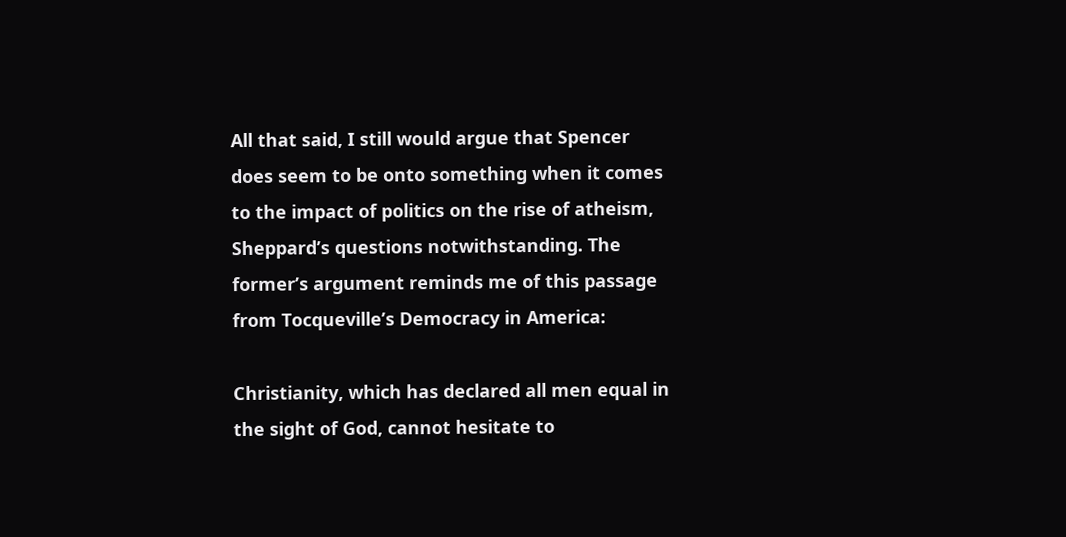All that said, I still would argue that Spencer does seem to be onto something when it comes to the impact of politics on the rise of atheism, Sheppard’s questions notwithstanding. The former’s argument reminds me of this passage from Tocqueville’s Democracy in America:

Christianity, which has declared all men equal in the sight of God, cannot hesitate to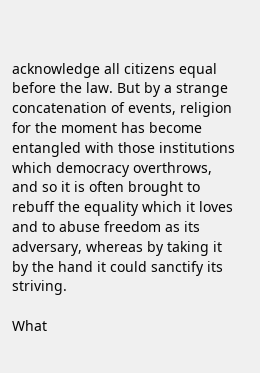acknowledge all citizens equal before the law. But by a strange concatenation of events, religion for the moment has become entangled with those institutions which democracy overthrows, and so it is often brought to rebuff the equality which it loves and to abuse freedom as its adversary, whereas by taking it by the hand it could sanctify its striving.

What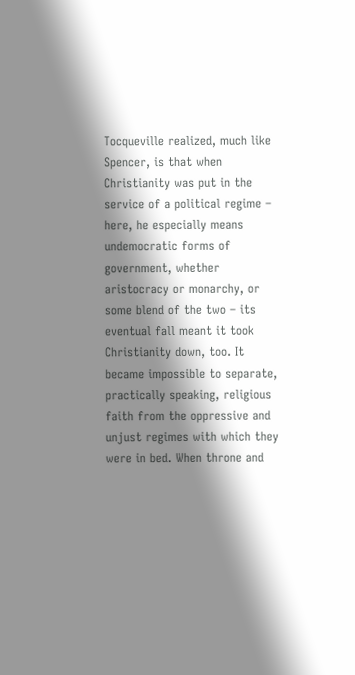Tocqueville realized, much like Spencer, is that when Christianity was put in the service of a political regime – here, he especially means undemocratic forms of government, whether aristocracy or monarchy, or some blend of the two – its eventual fall meant it took Christianity down, too. It became impossible to separate, practically speaking, religious faith from the oppressive and unjust regimes with which they were in bed. When throne and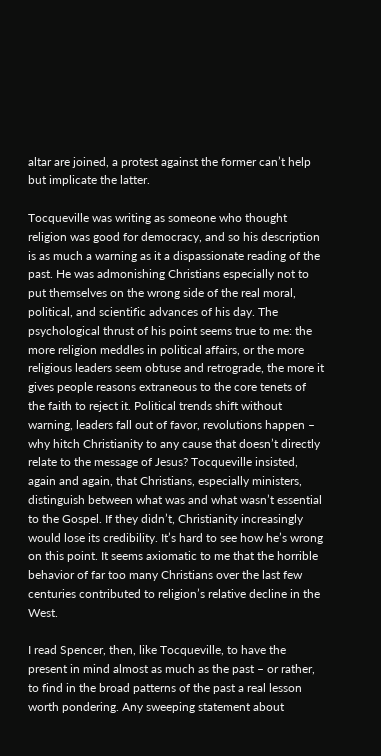altar are joined, a protest against the former can’t help but implicate the latter.

Tocqueville was writing as someone who thought religion was good for democracy, and so his description is as much a warning as it a dispassionate reading of the past. He was admonishing Christians especially not to put themselves on the wrong side of the real moral, political, and scientific advances of his day. The psychological thrust of his point seems true to me: the more religion meddles in political affairs, or the more religious leaders seem obtuse and retrograde, the more it gives people reasons extraneous to the core tenets of the faith to reject it. Political trends shift without warning, leaders fall out of favor, revolutions happen – why hitch Christianity to any cause that doesn’t directly relate to the message of Jesus? Tocqueville insisted, again and again, that Christians, especially ministers, distinguish between what was and what wasn’t essential to the Gospel. If they didn’t, Christianity increasingly would lose its credibility. It’s hard to see how he’s wrong on this point. It seems axiomatic to me that the horrible behavior of far too many Christians over the last few centuries contributed to religion’s relative decline in the West.

I read Spencer, then, like Tocqueville, to have the present in mind almost as much as the past – or rather, to find in the broad patterns of the past a real lesson worth pondering. Any sweeping statement about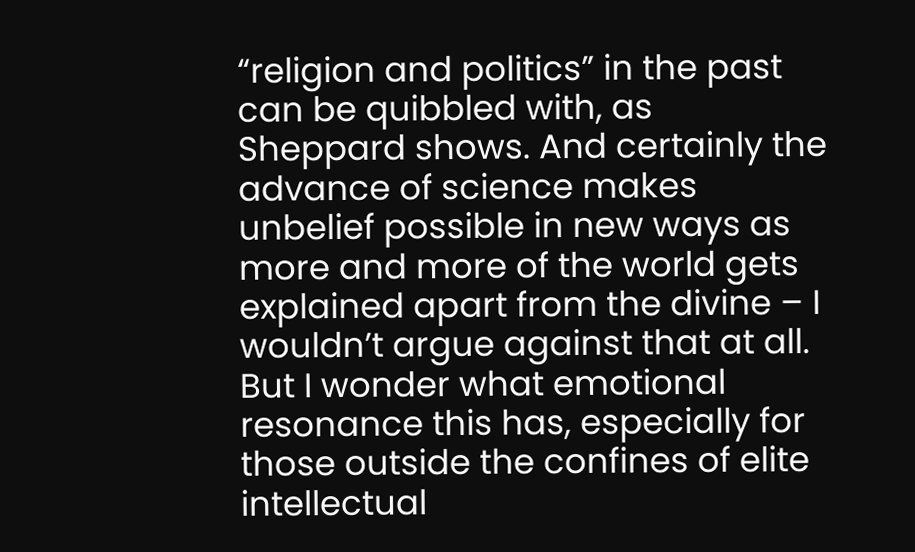“religion and politics” in the past can be quibbled with, as Sheppard shows. And certainly the advance of science makes unbelief possible in new ways as more and more of the world gets explained apart from the divine – I wouldn’t argue against that at all. But I wonder what emotional resonance this has, especially for those outside the confines of elite intellectual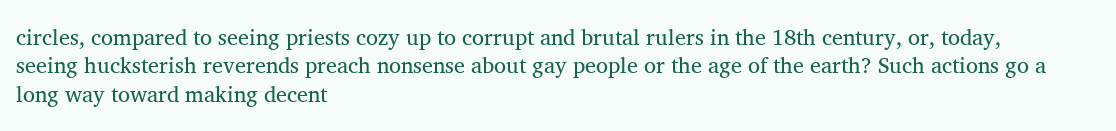circles, compared to seeing priests cozy up to corrupt and brutal rulers in the 18th century, or, today, seeing hucksterish reverends preach nonsense about gay people or the age of the earth? Such actions go a long way toward making decent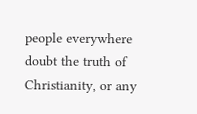people everywhere doubt the truth of Christianity, or any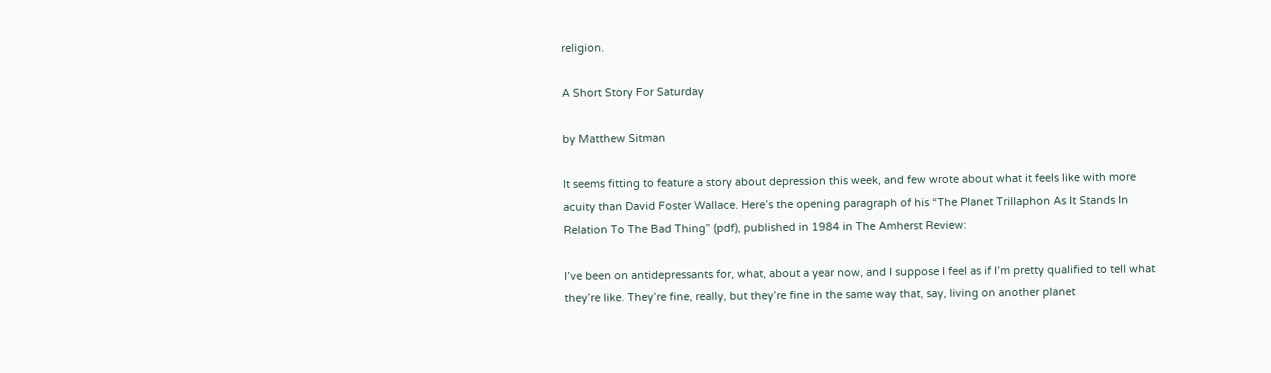religion.

A Short Story For Saturday

by Matthew Sitman

It seems fitting to feature a story about depression this week, and few wrote about what it feels like with more acuity than David Foster Wallace. Here’s the opening paragraph of his “The Planet Trillaphon As It Stands In Relation To The Bad Thing” (pdf), published in 1984 in The Amherst Review:

I’ve been on antidepressants for, what, about a year now, and I suppose I feel as if I’m pretty qualified to tell what they’re like. They’re fine, really, but they’re fine in the same way that, say, living on another planet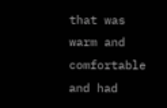that was warm and comfortable and had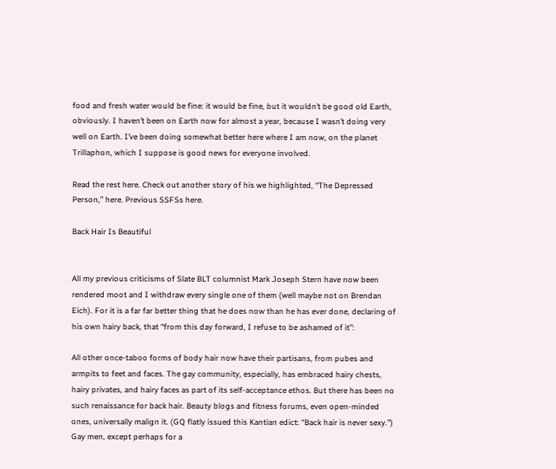food and fresh water would be fine: it would be fine, but it wouldn’t be good old Earth, obviously. I haven’t been on Earth now for almost a year, because I wasn’t doing very well on Earth. I’ve been doing somewhat better here where I am now, on the planet Trillaphon, which I suppose is good news for everyone involved.

Read the rest here. Check out another story of his we highlighted, “The Depressed Person,” here. Previous SSFSs here.

Back Hair Is Beautiful


All my previous criticisms of Slate BLT columnist Mark Joseph Stern have now been rendered moot and I withdraw every single one of them (well maybe not on Brendan Eich). For it is a far far better thing that he does now than he has ever done, declaring of his own hairy back, that “from this day forward, I refuse to be ashamed of it”:

All other once-taboo forms of body hair now have their partisans, from pubes and armpits to feet and faces. The gay community, especially, has embraced hairy chests, hairy privates, and hairy faces as part of its self-acceptance ethos. But there has been no such renaissance for back hair. Beauty blogs and fitness forums, even open-minded ones, universally malign it. (GQ flatly issued this Kantian edict: “Back hair is never sexy.”) Gay men, except perhaps for a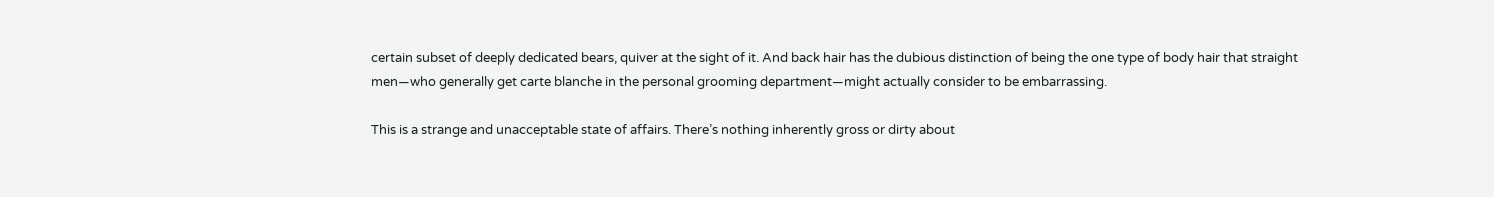certain subset of deeply dedicated bears, quiver at the sight of it. And back hair has the dubious distinction of being the one type of body hair that straight men—who generally get carte blanche in the personal grooming department—might actually consider to be embarrassing.

This is a strange and unacceptable state of affairs. There’s nothing inherently gross or dirty about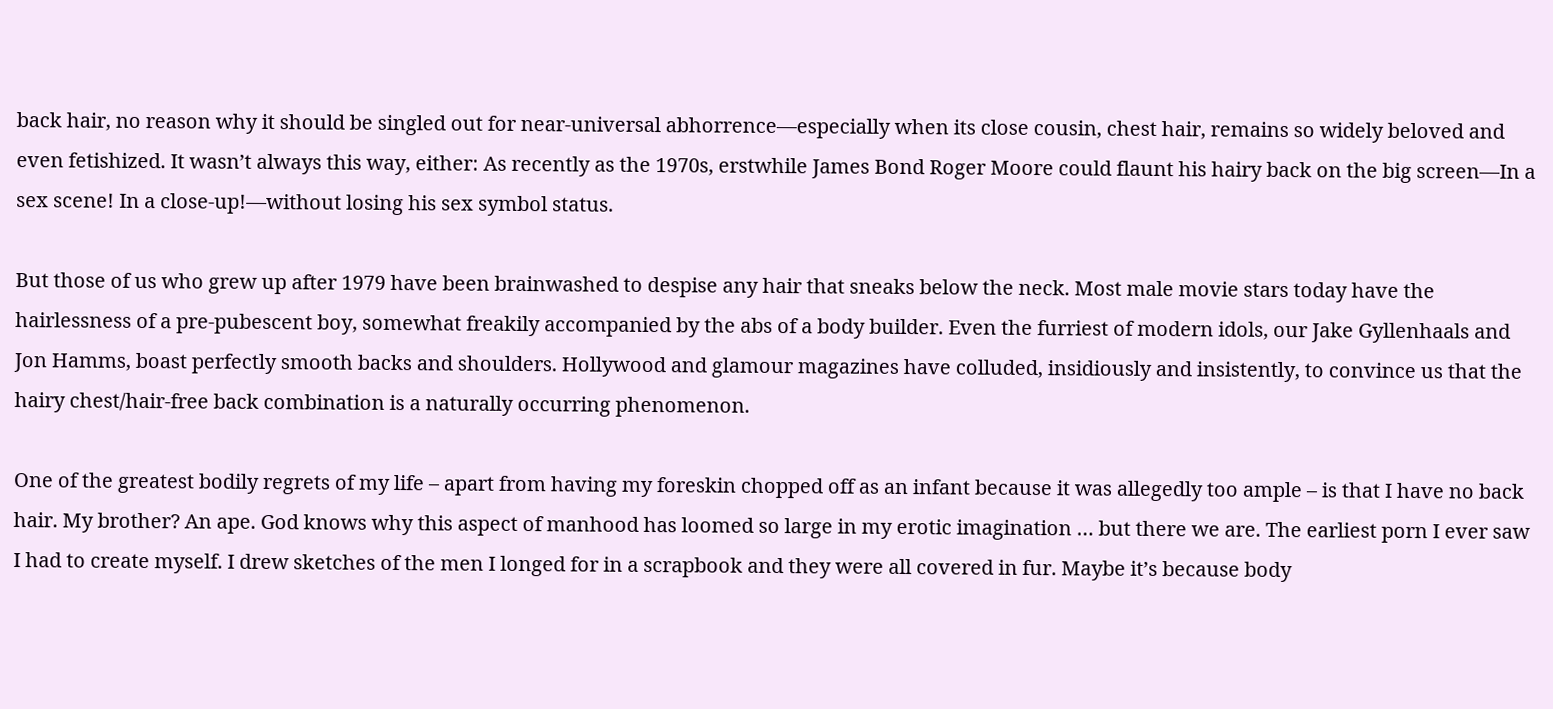back hair, no reason why it should be singled out for near-universal abhorrence—especially when its close cousin, chest hair, remains so widely beloved and even fetishized. It wasn’t always this way, either: As recently as the 1970s, erstwhile James Bond Roger Moore could flaunt his hairy back on the big screen—In a sex scene! In a close-up!—without losing his sex symbol status.

But those of us who grew up after 1979 have been brainwashed to despise any hair that sneaks below the neck. Most male movie stars today have the hairlessness of a pre-pubescent boy, somewhat freakily accompanied by the abs of a body builder. Even the furriest of modern idols, our Jake Gyllenhaals and Jon Hamms, boast perfectly smooth backs and shoulders. Hollywood and glamour magazines have colluded, insidiously and insistently, to convince us that the hairy chest/hair-free back combination is a naturally occurring phenomenon.

One of the greatest bodily regrets of my life – apart from having my foreskin chopped off as an infant because it was allegedly too ample – is that I have no back hair. My brother? An ape. God knows why this aspect of manhood has loomed so large in my erotic imagination … but there we are. The earliest porn I ever saw I had to create myself. I drew sketches of the men I longed for in a scrapbook and they were all covered in fur. Maybe it’s because body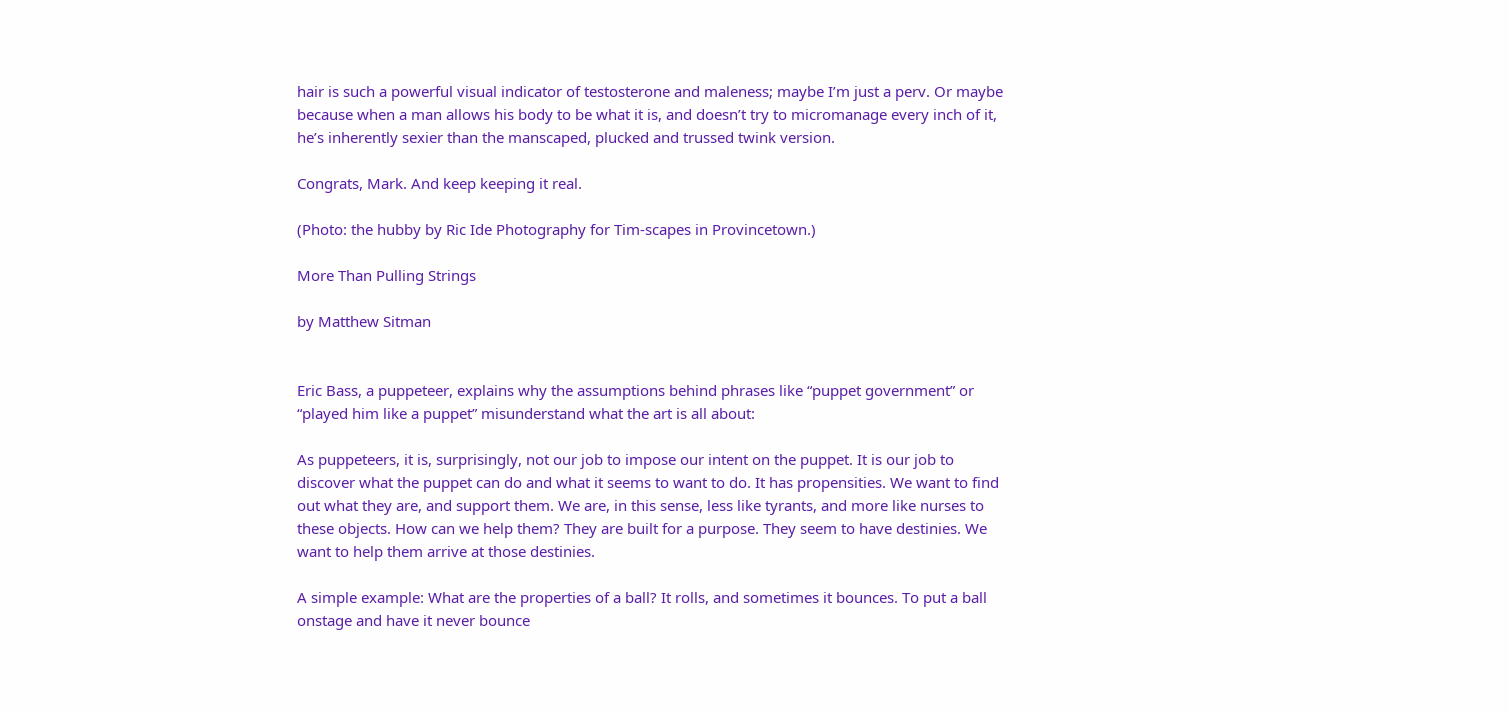hair is such a powerful visual indicator of testosterone and maleness; maybe I’m just a perv. Or maybe because when a man allows his body to be what it is, and doesn’t try to micromanage every inch of it, he’s inherently sexier than the manscaped, plucked and trussed twink version.

Congrats, Mark. And keep keeping it real.

(Photo: the hubby by Ric Ide Photography for Tim-scapes in Provincetown.)

More Than Pulling Strings

by Matthew Sitman


Eric Bass, a puppeteer, explains why the assumptions behind phrases like “puppet government” or “played him like a puppet” misunderstand what the art is all about:

As puppeteers, it is, surprisingly, not our job to impose our intent on the puppet. It is our job to discover what the puppet can do and what it seems to want to do. It has propensities. We want to find out what they are, and support them. We are, in this sense, less like tyrants, and more like nurses to these objects. How can we help them? They are built for a purpose. They seem to have destinies. We want to help them arrive at those destinies.

A simple example: What are the properties of a ball? It rolls, and sometimes it bounces. To put a ball onstage and have it never bounce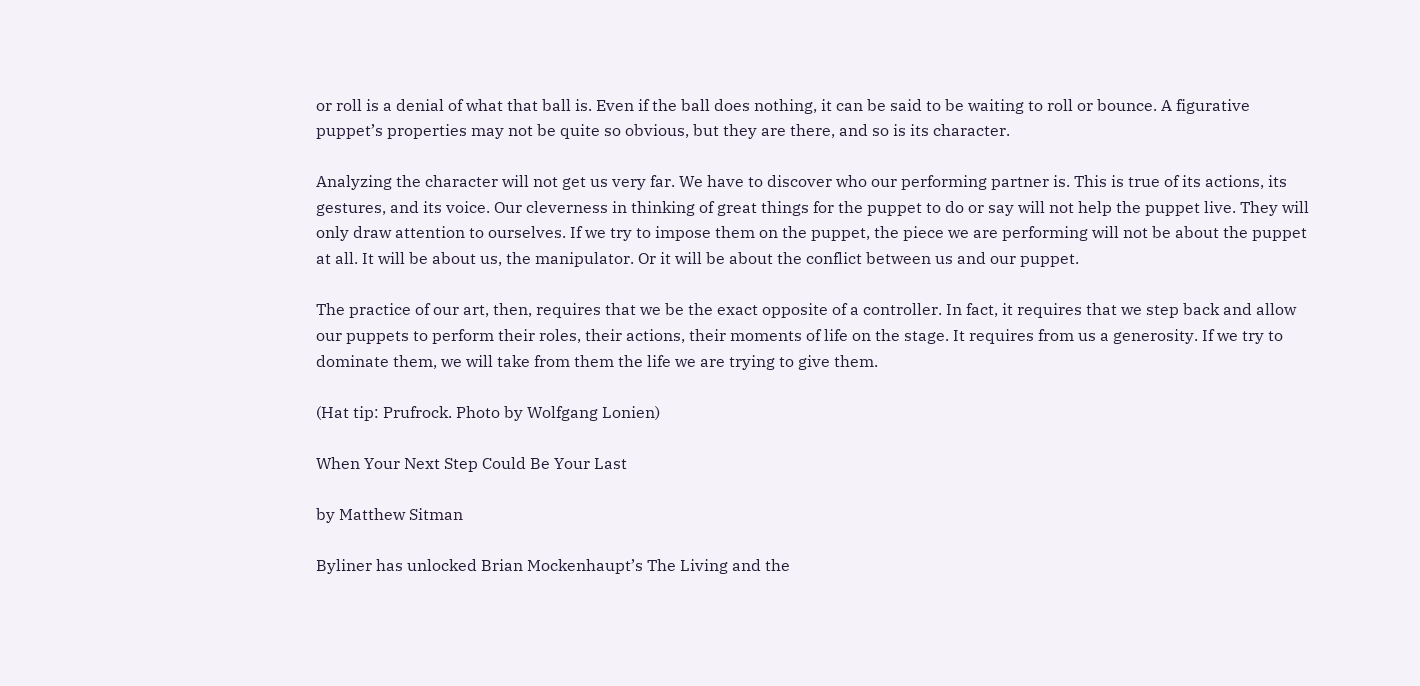or roll is a denial of what that ball is. Even if the ball does nothing, it can be said to be waiting to roll or bounce. A figurative puppet’s properties may not be quite so obvious, but they are there, and so is its character.

Analyzing the character will not get us very far. We have to discover who our performing partner is. This is true of its actions, its gestures, and its voice. Our cleverness in thinking of great things for the puppet to do or say will not help the puppet live. They will only draw attention to ourselves. If we try to impose them on the puppet, the piece we are performing will not be about the puppet at all. It will be about us, the manipulator. Or it will be about the conflict between us and our puppet.

The practice of our art, then, requires that we be the exact opposite of a controller. In fact, it requires that we step back and allow our puppets to perform their roles, their actions, their moments of life on the stage. It requires from us a generosity. If we try to dominate them, we will take from them the life we are trying to give them.

(Hat tip: Prufrock. Photo by Wolfgang Lonien)

When Your Next Step Could Be Your Last

by Matthew Sitman

Byliner has unlocked Brian Mockenhaupt’s The Living and the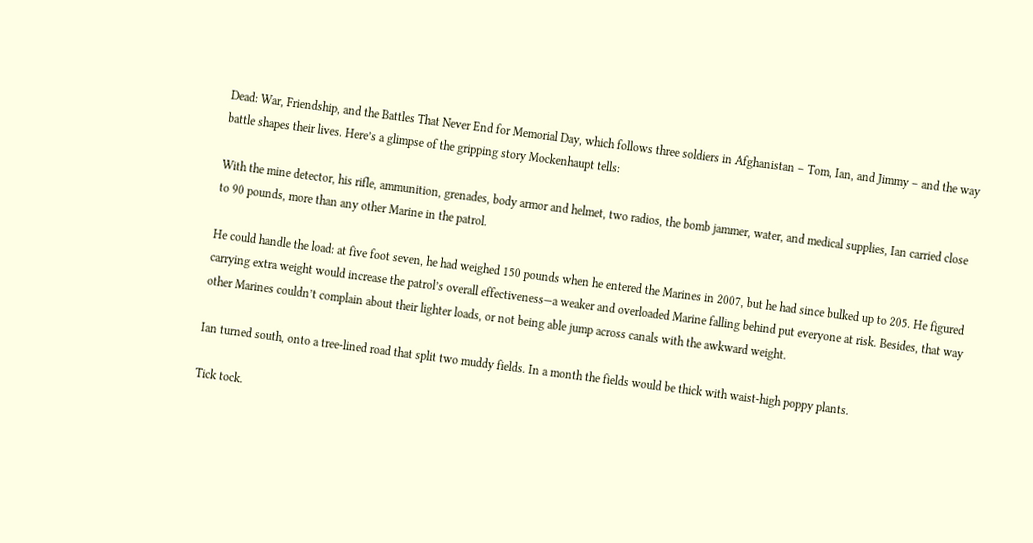Dead: War, Friendship, and the Battles That Never End for Memorial Day, which follows three soldiers in Afghanistan – Tom, Ian, and Jimmy – and the way battle shapes their lives. Here’s a glimpse of the gripping story Mockenhaupt tells:

With the mine detector, his rifle, ammunition, grenades, body armor and helmet, two radios, the bomb jammer, water, and medical supplies, Ian carried close to 90 pounds, more than any other Marine in the patrol.

He could handle the load: at five foot seven, he had weighed 150 pounds when he entered the Marines in 2007, but he had since bulked up to 205. He figured carrying extra weight would increase the patrol’s overall effectiveness—a weaker and overloaded Marine falling behind put everyone at risk. Besides, that way other Marines couldn’t complain about their lighter loads, or not being able jump across canals with the awkward weight.

Ian turned south, onto a tree-lined road that split two muddy fields. In a month the fields would be thick with waist-high poppy plants.

Tick tock.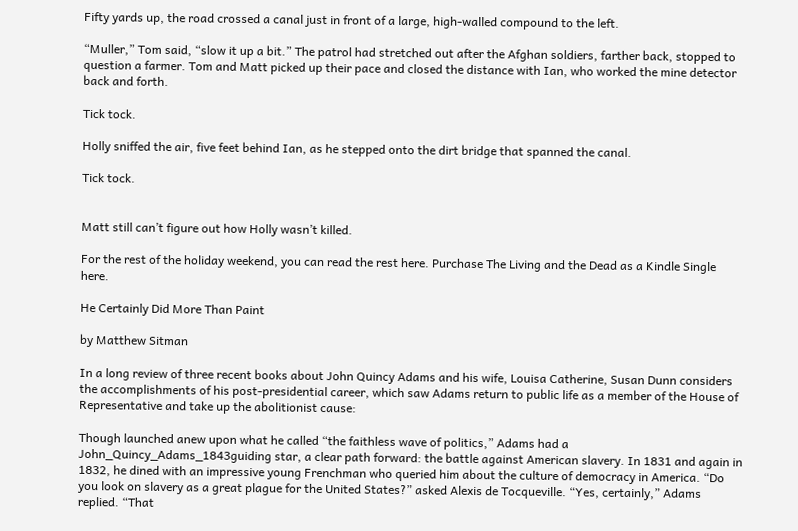Fifty yards up, the road crossed a canal just in front of a large, high-walled compound to the left.

“Muller,” Tom said, “slow it up a bit.” The patrol had stretched out after the Afghan soldiers, farther back, stopped to question a farmer. Tom and Matt picked up their pace and closed the distance with Ian, who worked the mine detector back and forth.

Tick tock.

Holly sniffed the air, five feet behind Ian, as he stepped onto the dirt bridge that spanned the canal.

Tick tock.


Matt still can’t figure out how Holly wasn’t killed.

For the rest of the holiday weekend, you can read the rest here. Purchase The Living and the Dead as a Kindle Single here.

He Certainly Did More Than Paint

by Matthew Sitman

In a long review of three recent books about John Quincy Adams and his wife, Louisa Catherine, Susan Dunn considers the accomplishments of his post-presidential career, which saw Adams return to public life as a member of the House of Representative and take up the abolitionist cause:

Though launched anew upon what he called “the faithless wave of politics,” Adams had a John_Quincy_Adams_1843guiding star, a clear path forward: the battle against American slavery. In 1831 and again in 1832, he dined with an impressive young Frenchman who queried him about the culture of democracy in America. “Do you look on slavery as a great plague for the United States?” asked Alexis de Tocqueville. “Yes, certainly,” Adams replied. “That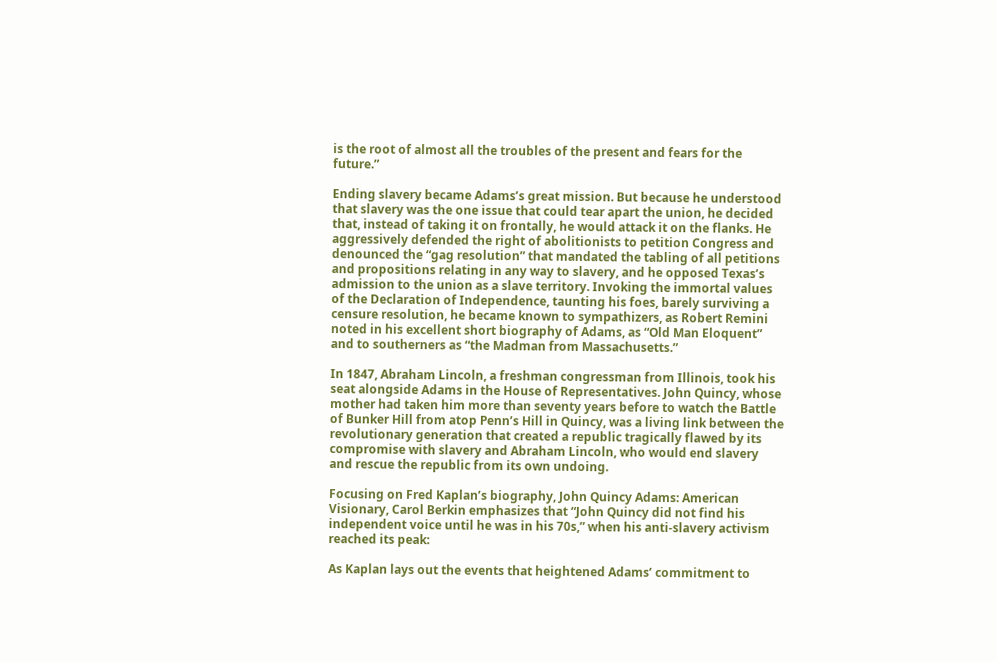is the root of almost all the troubles of the present and fears for the future.”

Ending slavery became Adams’s great mission. But because he understood that slavery was the one issue that could tear apart the union, he decided that, instead of taking it on frontally, he would attack it on the flanks. He aggressively defended the right of abolitionists to petition Congress and denounced the “gag resolution” that mandated the tabling of all petitions and propositions relating in any way to slavery, and he opposed Texas’s admission to the union as a slave territory. Invoking the immortal values of the Declaration of Independence, taunting his foes, barely surviving a censure resolution, he became known to sympathizers, as Robert Remini noted in his excellent short biography of Adams, as “Old Man Eloquent” and to southerners as “the Madman from Massachusetts.”

In 1847, Abraham Lincoln, a freshman congressman from Illinois, took his seat alongside Adams in the House of Representatives. John Quincy, whose mother had taken him more than seventy years before to watch the Battle of Bunker Hill from atop Penn’s Hill in Quincy, was a living link between the revolutionary generation that created a republic tragically flawed by its compromise with slavery and Abraham Lincoln, who would end slavery and rescue the republic from its own undoing.

Focusing on Fred Kaplan’s biography, John Quincy Adams: American Visionary, Carol Berkin emphasizes that “John Quincy did not find his independent voice until he was in his 70s,” when his anti-slavery activism reached its peak:

As Kaplan lays out the events that heightened Adams’ commitment to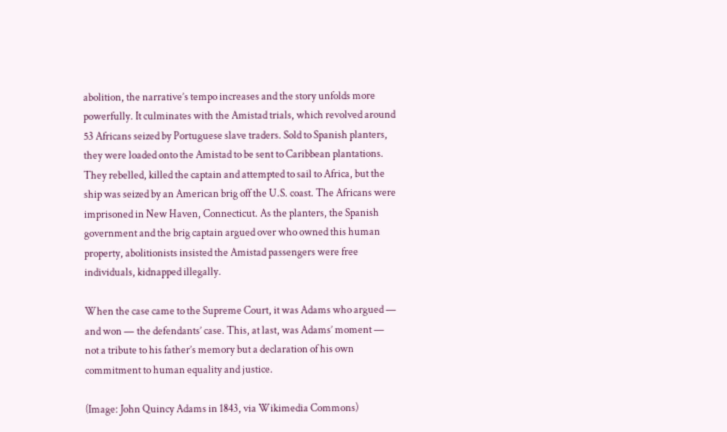abolition, the narrative’s tempo increases and the story unfolds more powerfully. It culminates with the Amistad trials, which revolved around 53 Africans seized by Portuguese slave traders. Sold to Spanish planters, they were loaded onto the Amistad to be sent to Caribbean plantations. They rebelled, killed the captain and attempted to sail to Africa, but the ship was seized by an American brig off the U.S. coast. The Africans were imprisoned in New Haven, Connecticut. As the planters, the Spanish government and the brig captain argued over who owned this human property, abolitionists insisted the Amistad passengers were free individuals, kidnapped illegally.

When the case came to the Supreme Court, it was Adams who argued — and won — the defendants’ case. This, at last, was Adams’ moment — not a tribute to his father’s memory but a declaration of his own commitment to human equality and justice.

(Image: John Quincy Adams in 1843, via Wikimedia Commons)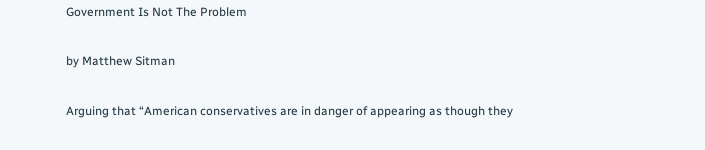Government Is Not The Problem

by Matthew Sitman

Arguing that “American conservatives are in danger of appearing as though they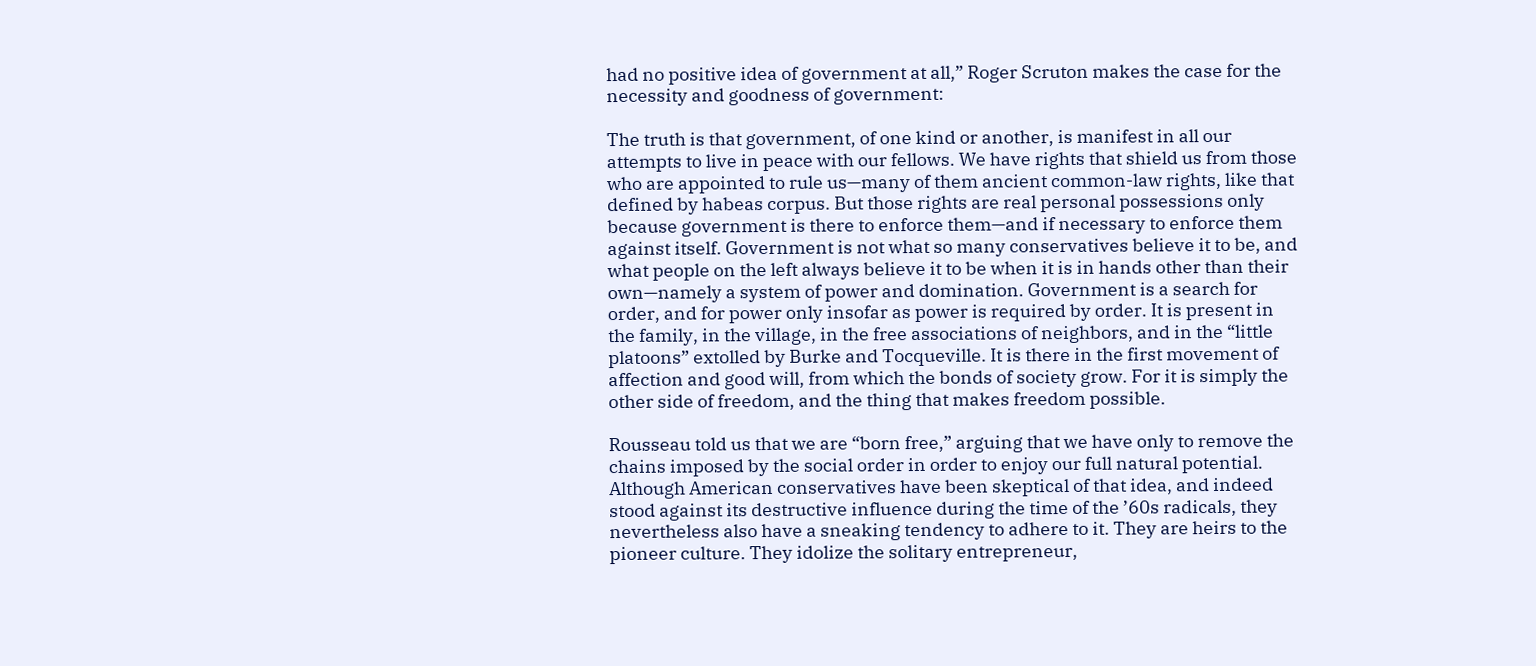had no positive idea of government at all,” Roger Scruton makes the case for the necessity and goodness of government:

The truth is that government, of one kind or another, is manifest in all our attempts to live in peace with our fellows. We have rights that shield us from those who are appointed to rule us—many of them ancient common-law rights, like that defined by habeas corpus. But those rights are real personal possessions only because government is there to enforce them—and if necessary to enforce them against itself. Government is not what so many conservatives believe it to be, and what people on the left always believe it to be when it is in hands other than their own—namely a system of power and domination. Government is a search for order, and for power only insofar as power is required by order. It is present in the family, in the village, in the free associations of neighbors, and in the “little platoons” extolled by Burke and Tocqueville. It is there in the first movement of affection and good will, from which the bonds of society grow. For it is simply the other side of freedom, and the thing that makes freedom possible.

Rousseau told us that we are “born free,” arguing that we have only to remove the chains imposed by the social order in order to enjoy our full natural potential. Although American conservatives have been skeptical of that idea, and indeed stood against its destructive influence during the time of the ’60s radicals, they nevertheless also have a sneaking tendency to adhere to it. They are heirs to the pioneer culture. They idolize the solitary entrepreneur,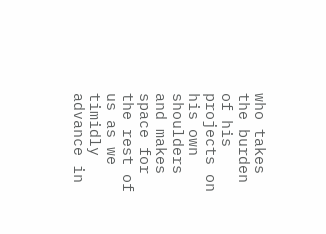who takes the burden of his projects on his own shoulders and makes space for the rest of us as we timidly advance in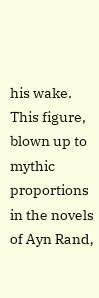his wake. This figure, blown up to mythic proportions in the novels of Ayn Rand,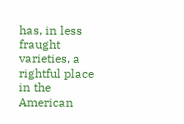has, in less fraught varieties, a rightful place in the American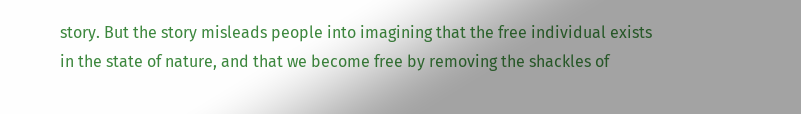story. But the story misleads people into imagining that the free individual exists in the state of nature, and that we become free by removing the shackles of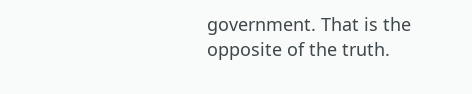government. That is the opposite of the truth.